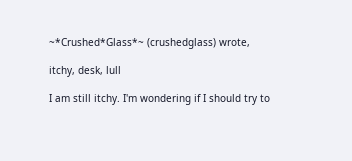~*Crushed*Glass*~ (crushedglass) wrote,

itchy, desk, lull

I am still itchy. I'm wondering if I should try to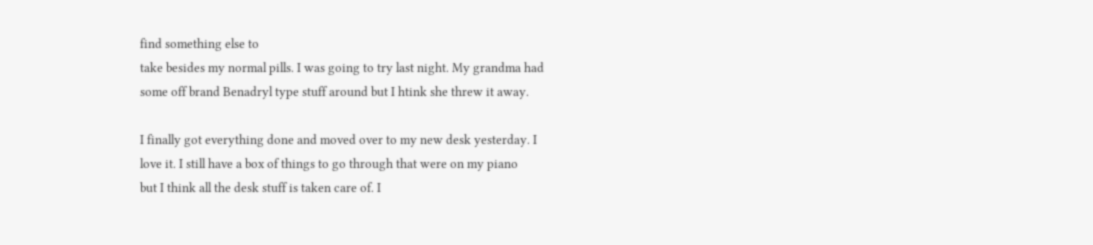find something else to
take besides my normal pills. I was going to try last night. My grandma had
some off brand Benadryl type stuff around but I htink she threw it away.

I finally got everything done and moved over to my new desk yesterday. I
love it. I still have a box of things to go through that were on my piano
but I think all the desk stuff is taken care of. I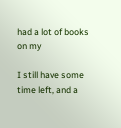had a lot of books on my

I still have some time left, and a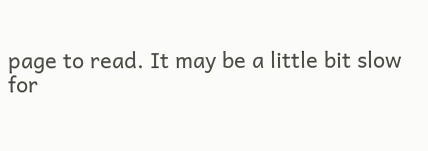page to read. It may be a little bit slow
for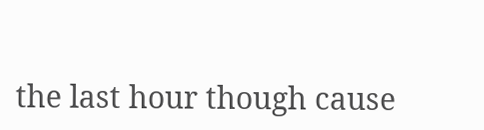the last hour though cause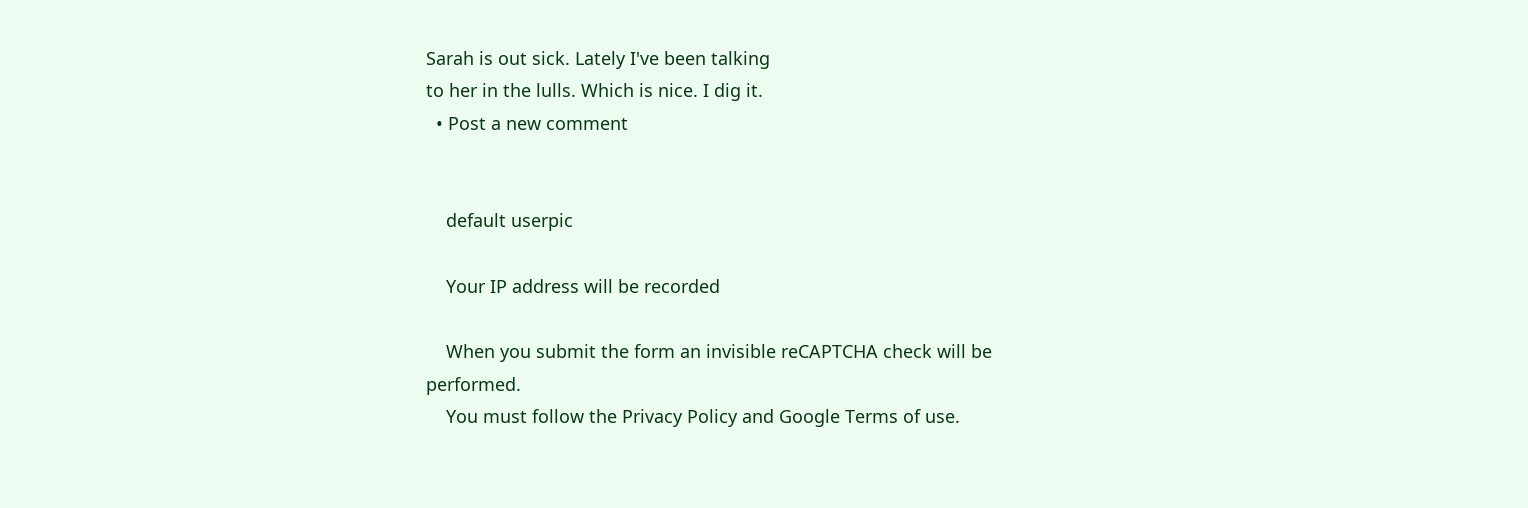Sarah is out sick. Lately I've been talking
to her in the lulls. Which is nice. I dig it.
  • Post a new comment


    default userpic

    Your IP address will be recorded

    When you submit the form an invisible reCAPTCHA check will be performed.
    You must follow the Privacy Policy and Google Terms of use.